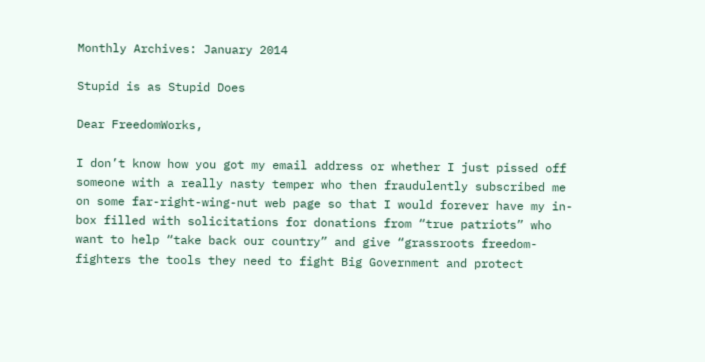Monthly Archives: January 2014

Stupid is as Stupid Does

Dear FreedomWorks,

I don’t know how you got my email address or whether I just pissed off someone with a really nasty temper who then fraudulently subscribed me on some far-right-wing-nut web page so that I would forever have my in-box filled with solicitations for donations from “true patriots” who want to help “take back our country” and give “grassroots freedom-fighters the tools they need to fight Big Government and protect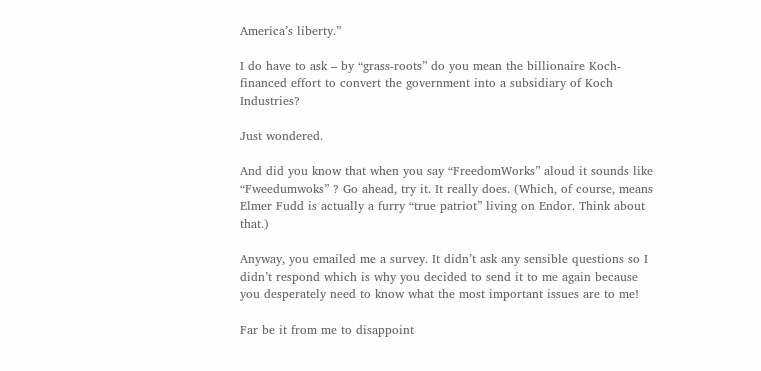America’s liberty.”

I do have to ask – by “grass-roots” do you mean the billionaire Koch-financed effort to convert the government into a subsidiary of Koch Industries?

Just wondered.

And did you know that when you say “FreedomWorks” aloud it sounds like “Fweedumwoks” ? Go ahead, try it. It really does. (Which, of course, means Elmer Fudd is actually a furry “true patriot” living on Endor. Think about that.)

Anyway, you emailed me a survey. It didn’t ask any sensible questions so I didn’t respond which is why you decided to send it to me again because you desperately need to know what the most important issues are to me!

Far be it from me to disappoint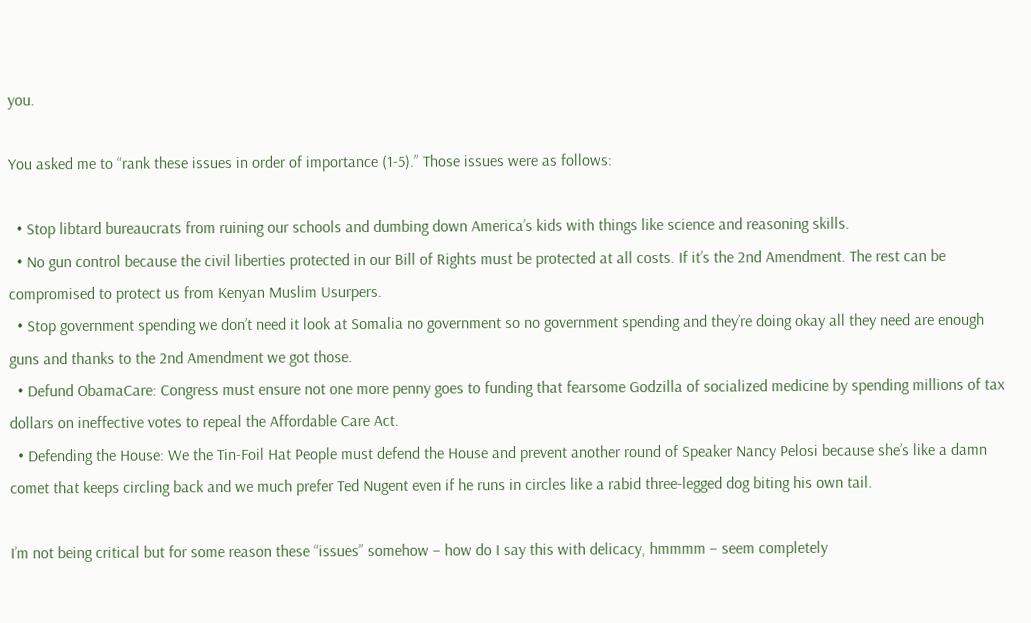you.

You asked me to “rank these issues in order of importance (1-5).” Those issues were as follows:

  • Stop libtard bureaucrats from ruining our schools and dumbing down America’s kids with things like science and reasoning skills.
  • No gun control because the civil liberties protected in our Bill of Rights must be protected at all costs. If it’s the 2nd Amendment. The rest can be compromised to protect us from Kenyan Muslim Usurpers.
  • Stop government spending we don’t need it look at Somalia no government so no government spending and they’re doing okay all they need are enough guns and thanks to the 2nd Amendment we got those.
  • Defund ObamaCare: Congress must ensure not one more penny goes to funding that fearsome Godzilla of socialized medicine by spending millions of tax dollars on ineffective votes to repeal the Affordable Care Act.
  • Defending the House: We the Tin-Foil Hat People must defend the House and prevent another round of Speaker Nancy Pelosi because she’s like a damn comet that keeps circling back and we much prefer Ted Nugent even if he runs in circles like a rabid three-legged dog biting his own tail.

I’m not being critical but for some reason these “issues” somehow – how do I say this with delicacy, hmmmm – seem completely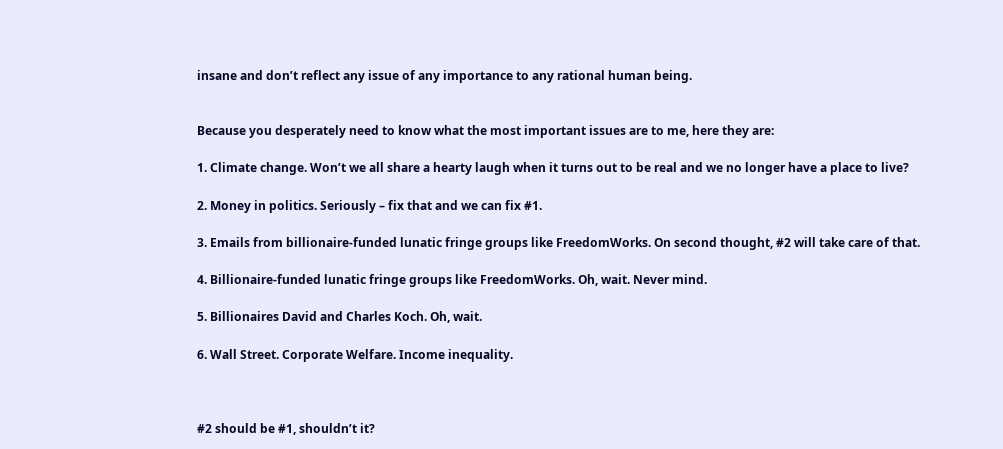insane and don’t reflect any issue of any importance to any rational human being.


Because you desperately need to know what the most important issues are to me, here they are:

1. Climate change. Won’t we all share a hearty laugh when it turns out to be real and we no longer have a place to live?

2. Money in politics. Seriously – fix that and we can fix #1.

3. Emails from billionaire-funded lunatic fringe groups like FreedomWorks. On second thought, #2 will take care of that.

4. Billionaire-funded lunatic fringe groups like FreedomWorks. Oh, wait. Never mind.

5. Billionaires David and Charles Koch. Oh, wait.

6. Wall Street. Corporate Welfare. Income inequality.



#2 should be #1, shouldn’t it?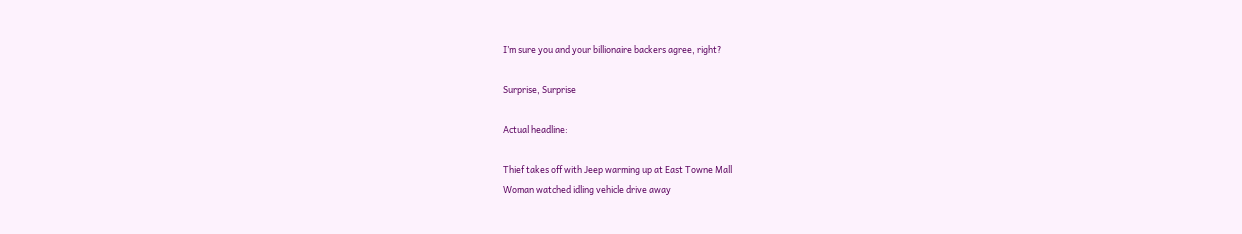I’m sure you and your billionaire backers agree, right?

Surprise, Surprise

Actual headline:

Thief takes off with Jeep warming up at East Towne Mall
Woman watched idling vehicle drive away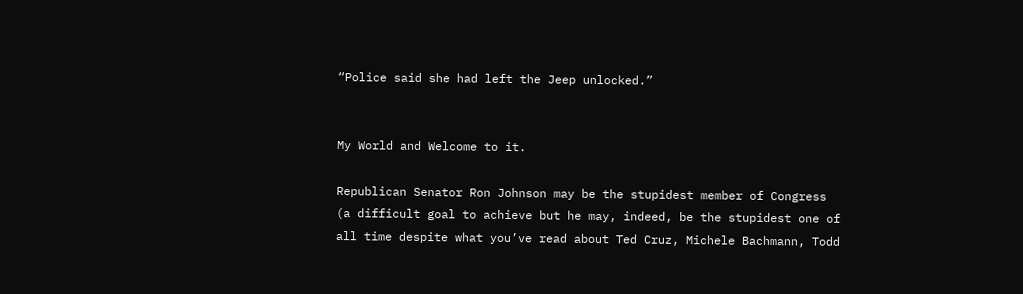“Police said she had left the Jeep unlocked.”


My World and Welcome to it.

Republican Senator Ron Johnson may be the stupidest member of Congress (a difficult goal to achieve but he may, indeed, be the stupidest one of all time despite what you’ve read about Ted Cruz, Michele Bachmann, Todd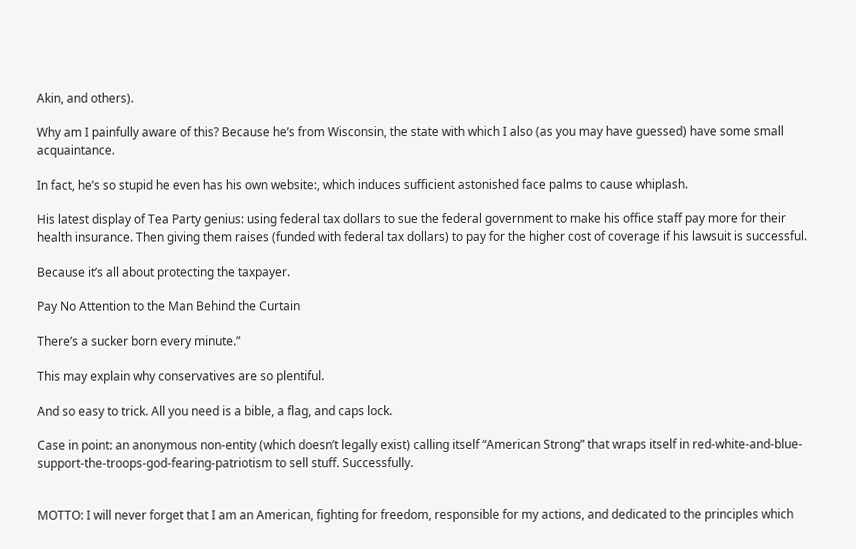Akin, and others).

Why am I painfully aware of this? Because he’s from Wisconsin, the state with which I also (as you may have guessed) have some small acquaintance.

In fact, he’s so stupid he even has his own website:, which induces sufficient astonished face palms to cause whiplash.

His latest display of Tea Party genius: using federal tax dollars to sue the federal government to make his office staff pay more for their health insurance. Then giving them raises (funded with federal tax dollars) to pay for the higher cost of coverage if his lawsuit is successful.

Because it’s all about protecting the taxpayer.

Pay No Attention to the Man Behind the Curtain

There’s a sucker born every minute.”

This may explain why conservatives are so plentiful.

And so easy to trick. All you need is a bible, a flag, and caps lock.

Case in point: an anonymous non-entity (which doesn’t legally exist) calling itself “American Strong” that wraps itself in red-white-and-blue-support-the-troops-god-fearing-patriotism to sell stuff. Successfully.


MOTTO: I will never forget that I am an American, fighting for freedom, responsible for my actions, and dedicated to the principles which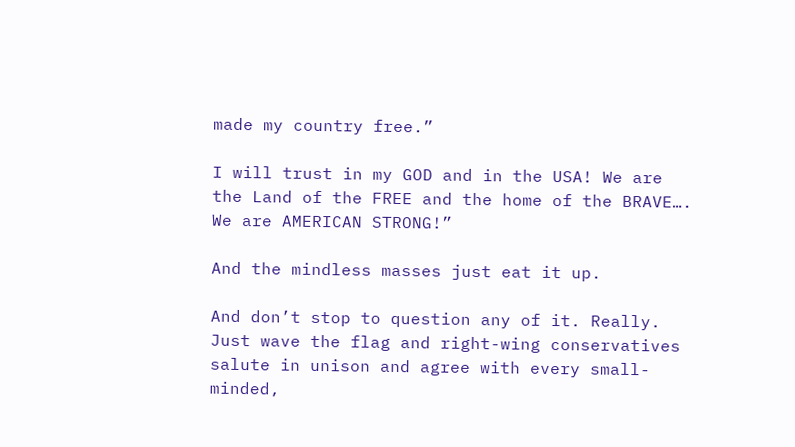made my country free.”

I will trust in my GOD and in the USA! We are the Land of the FREE and the home of the BRAVE…. We are AMERICAN STRONG!”

And the mindless masses just eat it up.

And don’t stop to question any of it. Really. Just wave the flag and right-wing conservatives salute in unison and agree with every small-minded,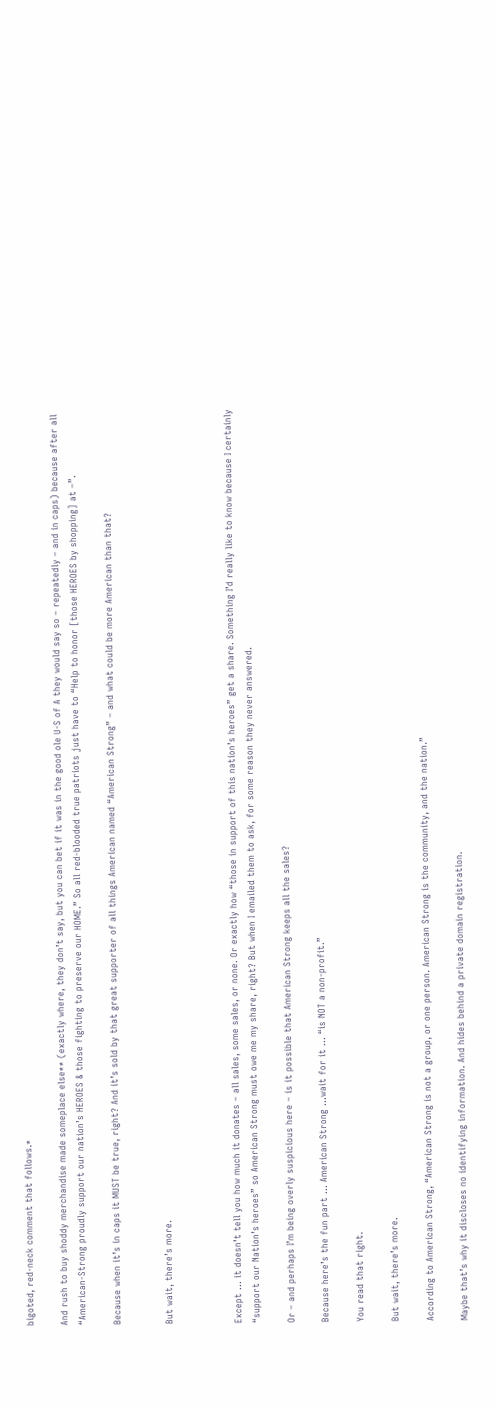bigoted, red-neck comment that follows.*

And rush to buy shoddy merchandise made someplace else** (exactly where, they don’t say, but you can bet if it was in the good ole U-S of A they would say so – repeatedly – and in caps) because after all “American-Strong proudly support our nation’s HEROES & those fighting to preserve our HOME.” So all red-blooded true patriots just have to “Help to honor [those HEROES by shopping] at –”.

Because when it’s in caps it MUST be true, right? And it’s sold by that great supporter of all things American named “American Strong” – and what could be more American than that?


But wait, there’s more.



Except … it doesn’t tell you how much it donates – all sales, some sales, or none. Or exactly how “those in support of this nation’s heroes” get a share. Something I’d really like to know because I certainly “support our Nation’s heroes” so American Strong must owe me my share, right? But when I emailed them to ask, for some reason they never answered.

Or – and perhaps I’m being overly suspicious here – is it possible that American Strong keeps all the sales?

Because here’s the fun part … American Strong …wait for it … “is NOT a non-profit.”

You read that right.

But wait, there’s more.

According to American Strong, “American Strong is not a group, or one person. American Strong is the community, and the nation.”

Maybe that’s why it discloses no identifying information. And hides behind a private domain registration.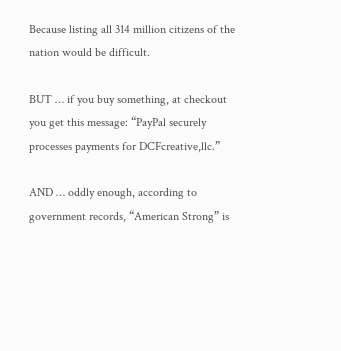Because listing all 314 million citizens of the nation would be difficult.

BUT … if you buy something, at checkout you get this message: “PayPal securely processes payments for DCFcreative,llc.”

AND … oddly enough, according to government records, “American Strong” is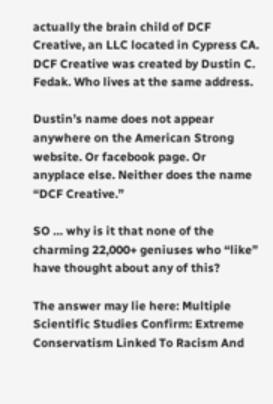actually the brain child of DCF Creative, an LLC located in Cypress CA. DCF Creative was created by Dustin C. Fedak. Who lives at the same address.

Dustin’s name does not appear anywhere on the American Strong website. Or facebook page. Or anyplace else. Neither does the name “DCF Creative.”

SO … why is it that none of the charming 22,000+ geniuses who “like” have thought about any of this?

The answer may lie here: Multiple Scientific Studies Confirm: Extreme Conservatism Linked To Racism And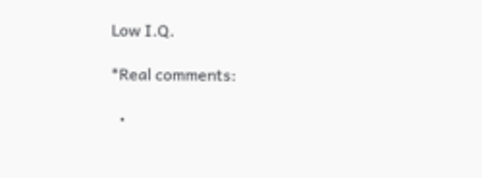Low I.Q.

*Real comments:

  •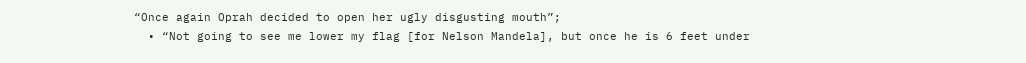“Once again Oprah decided to open her ugly disgusting mouth”;
  • “Not going to see me lower my flag [for Nelson Mandela], but once he is 6 feet under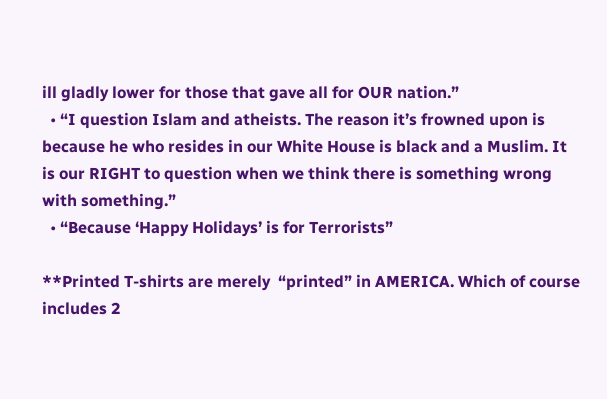ill gladly lower for those that gave all for OUR nation.”
  • “I question Islam and atheists. The reason it’s frowned upon is because he who resides in our White House is black and a Muslim. It is our RIGHT to question when we think there is something wrong with something.”
  • “Because ‘Happy Holidays’ is for Terrorists”

**Printed T-shirts are merely  “printed” in AMERICA. Which of course includes 2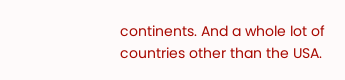continents. And a whole lot of countries other than the USA.